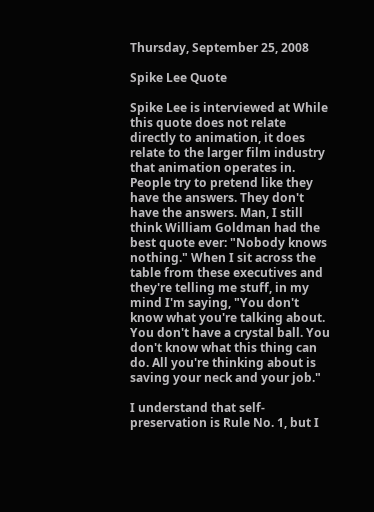Thursday, September 25, 2008

Spike Lee Quote

Spike Lee is interviewed at While this quote does not relate directly to animation, it does relate to the larger film industry that animation operates in.
People try to pretend like they have the answers. They don't have the answers. Man, I still think William Goldman had the best quote ever: "Nobody knows nothing." When I sit across the table from these executives and they're telling me stuff, in my mind I'm saying, "You don't know what you're talking about. You don't have a crystal ball. You don't know what this thing can do. All you're thinking about is saving your neck and your job."

I understand that self-preservation is Rule No. 1, but I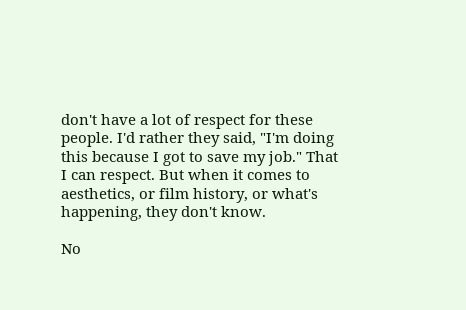don't have a lot of respect for these people. I'd rather they said, "I'm doing this because I got to save my job." That I can respect. But when it comes to aesthetics, or film history, or what's happening, they don't know.

No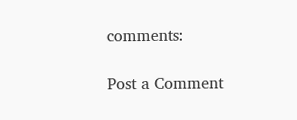comments:

Post a Comment